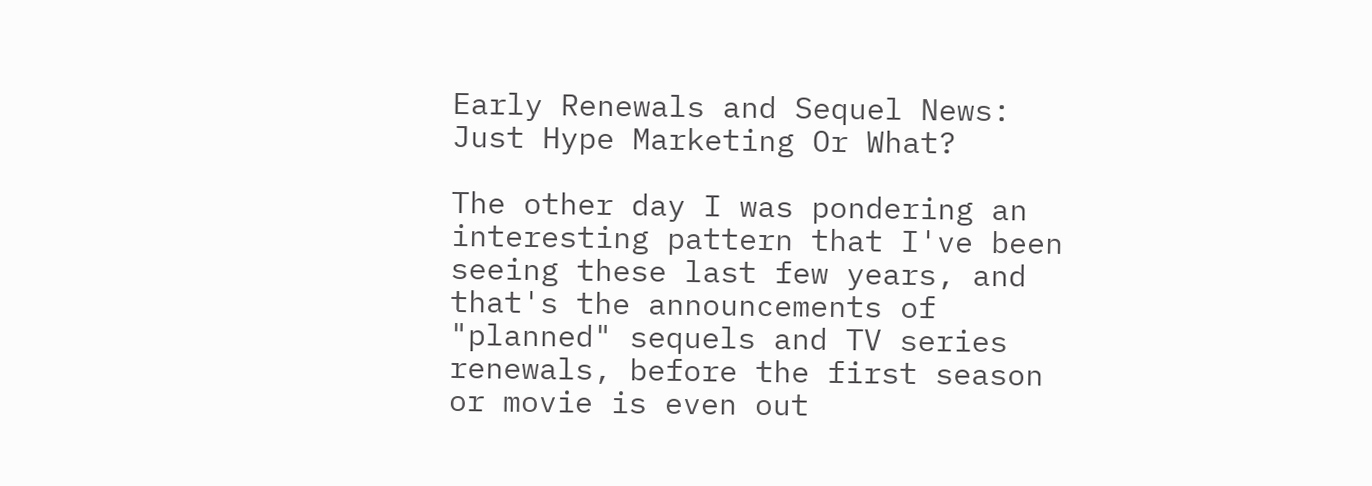Early Renewals and Sequel News: Just Hype Marketing Or What?

The other day I was pondering an interesting pattern that I've been seeing these last few years, and that's the announcements of "planned" sequels and TV series renewals, before the first season or movie is even out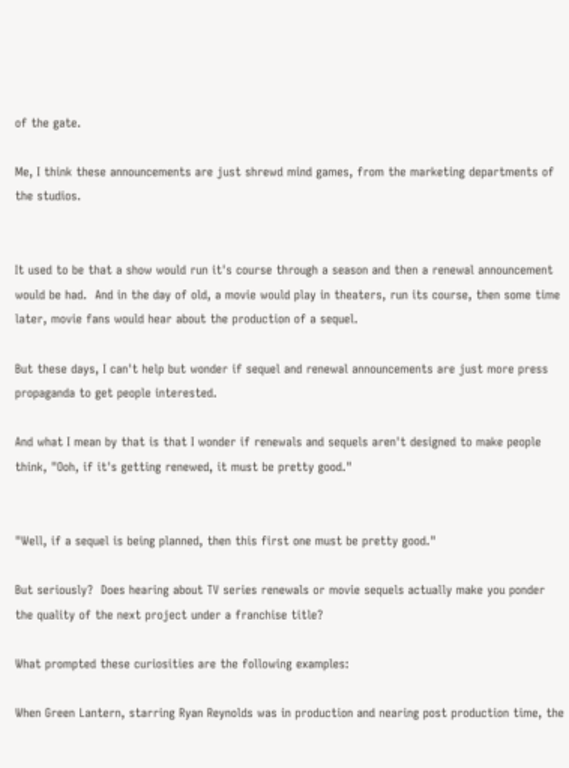of the gate.

Me, I think these announcements are just shrewd mind games, from the marketing departments of the studios.


It used to be that a show would run it's course through a season and then a renewal announcement would be had.  And in the day of old, a movie would play in theaters, run its course, then some time later, movie fans would hear about the production of a sequel.

But these days, I can't help but wonder if sequel and renewal announcements are just more press propaganda to get people interested.

And what I mean by that is that I wonder if renewals and sequels aren't designed to make people think, "Ooh, if it's getting renewed, it must be pretty good."


"Well, if a sequel is being planned, then this first one must be pretty good."

But seriously?  Does hearing about TV series renewals or movie sequels actually make you ponder the quality of the next project under a franchise title?

What prompted these curiosities are the following examples:

When Green Lantern, starring Ryan Reynolds was in production and nearing post production time, the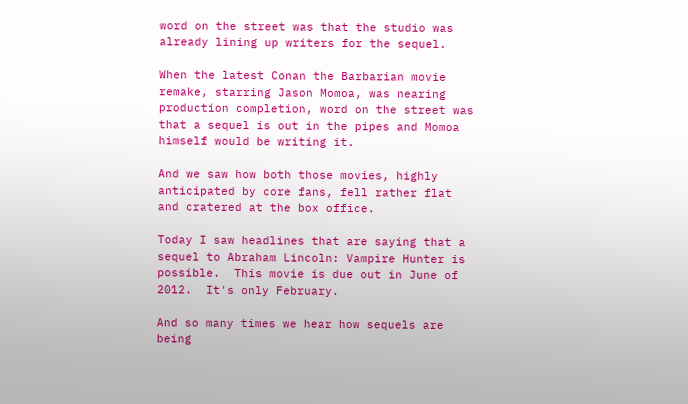word on the street was that the studio was already lining up writers for the sequel.

When the latest Conan the Barbarian movie remake, starring Jason Momoa, was nearing production completion, word on the street was that a sequel is out in the pipes and Momoa himself would be writing it.

And we saw how both those movies, highly anticipated by core fans, fell rather flat and cratered at the box office.

Today I saw headlines that are saying that a sequel to Abraham Lincoln: Vampire Hunter is possible.  This movie is due out in June of 2012.  It's only February.

And so many times we hear how sequels are being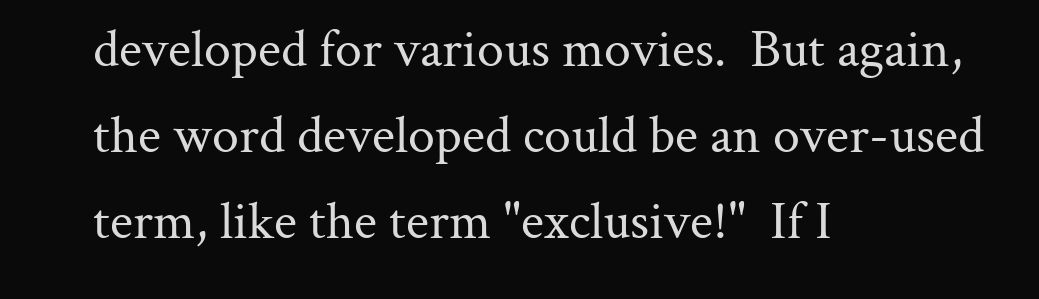developed for various movies.  But again, the word developed could be an over-used term, like the term "exclusive!"  If I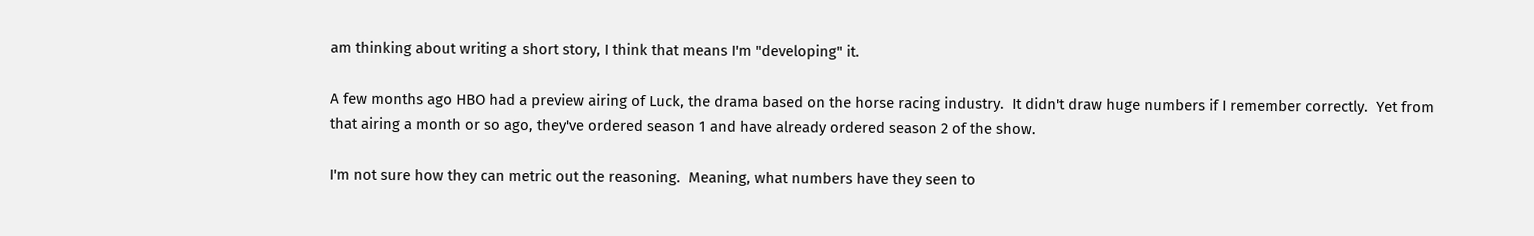am thinking about writing a short story, I think that means I'm "developing" it.

A few months ago HBO had a preview airing of Luck, the drama based on the horse racing industry.  It didn't draw huge numbers if I remember correctly.  Yet from that airing a month or so ago, they've ordered season 1 and have already ordered season 2 of the show.

I'm not sure how they can metric out the reasoning.  Meaning, what numbers have they seen to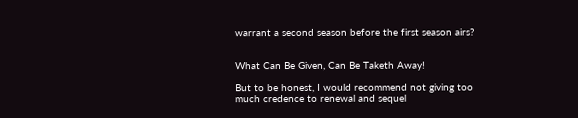warrant a second season before the first season airs?


What Can Be Given, Can Be Taketh Away!

But to be honest, I would recommend not giving too much credence to renewal and sequel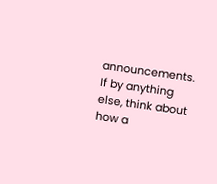announcements.  If by anything else, think about how a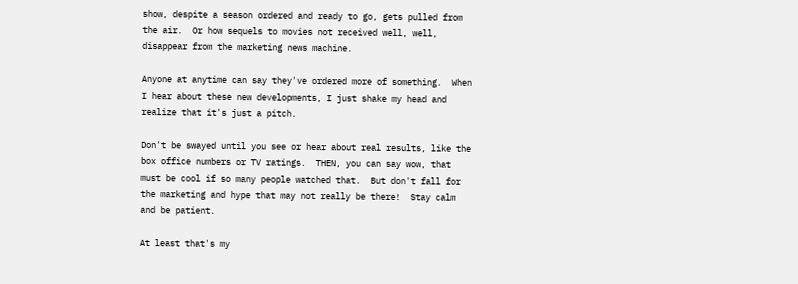show, despite a season ordered and ready to go, gets pulled from the air.  Or how sequels to movies not received well, well, disappear from the marketing news machine.

Anyone at anytime can say they've ordered more of something.  When I hear about these new developments, I just shake my head and realize that it's just a pitch.

Don't be swayed until you see or hear about real results, like the box office numbers or TV ratings.  THEN, you can say wow, that must be cool if so many people watched that.  But don't fall for the marketing and hype that may not really be there!  Stay calm and be patient.

At least that's my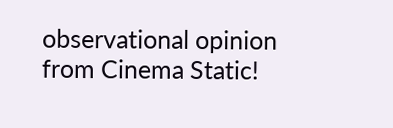observational opinion from Cinema Static!